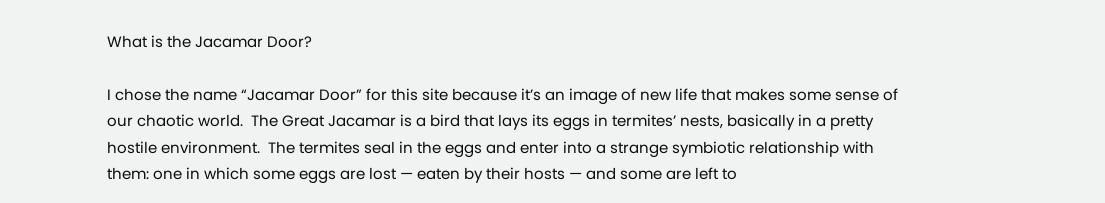What is the Jacamar Door?

I chose the name “Jacamar Door” for this site because it’s an image of new life that makes some sense of our chaotic world.  The Great Jacamar is a bird that lays its eggs in termites’ nests, basically in a pretty hostile environment.  The termites seal in the eggs and enter into a strange symbiotic relationship with them: one in which some eggs are lost — eaten by their hosts — and some are left to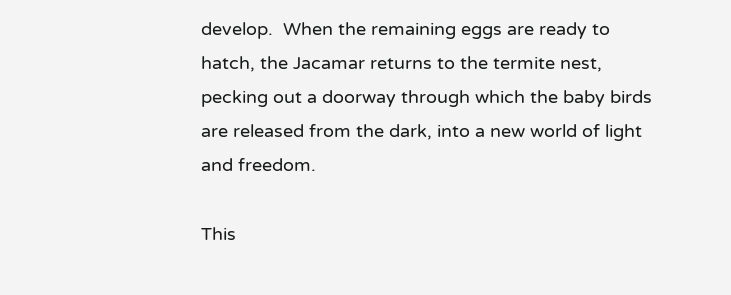develop.  When the remaining eggs are ready to hatch, the Jacamar returns to the termite nest, pecking out a doorway through which the baby birds are released from the dark, into a new world of light and freedom.

This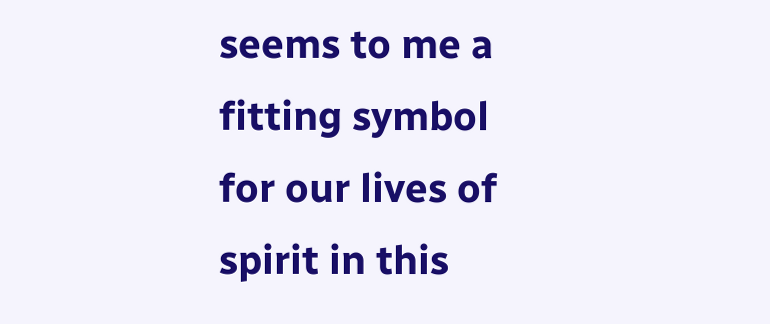seems to me a fitting symbol for our lives of spirit in this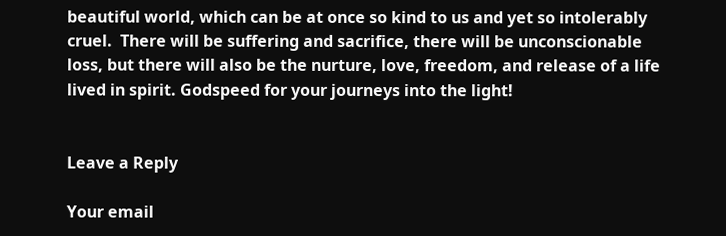beautiful world, which can be at once so kind to us and yet so intolerably cruel.  There will be suffering and sacrifice, there will be unconscionable loss, but there will also be the nurture, love, freedom, and release of a life lived in spirit. Godspeed for your journeys into the light!


Leave a Reply

Your email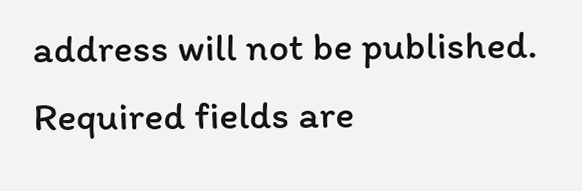address will not be published. Required fields are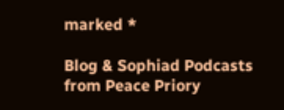marked *

Blog & Sophiad Podcasts from Peace Priory